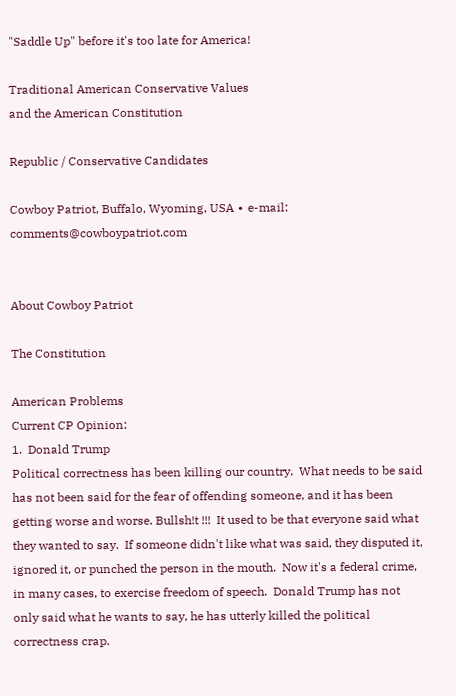"Saddle Up" before it's too late for America!

Traditional American Conservative Values
and the American Constitution

Republic / Conservative Candidates

Cowboy Patriot, Buffalo, Wyoming, USA ∙ e-mail: comments@cowboypatriot.com


About Cowboy Patriot

The Constitution

American Problems
Current CP Opinion:
1.  Donald Trump
Political correctness has been killing our country.  What needs to be said has not been said for the fear of offending someone, and it has been getting worse and worse. Bullsh!t !!!  It used to be that everyone said what they wanted to say.  If someone didn't like what was said, they disputed it, ignored it, or punched the person in the mouth.  Now it's a federal crime, in many cases, to exercise freedom of speech.  Donald Trump has not only said what he wants to say, he has utterly killed the political correctness crap.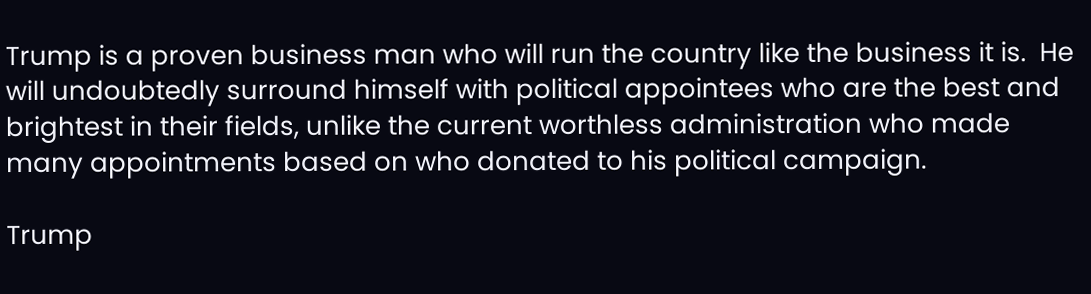Trump is a proven business man who will run the country like the business it is.  He will undoubtedly surround himself with political appointees who are the best and brightest in their fields, unlike the current worthless administration who made many appointments based on who donated to his political campaign.

Trump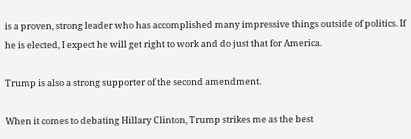is a proven, strong leader who has accomplished many impressive things outside of politics. If he is elected, I expect he will get right to work and do just that for America.

Trump is also a strong supporter of the second amendment.

When it comes to debating Hillary Clinton, Trump strikes me as the best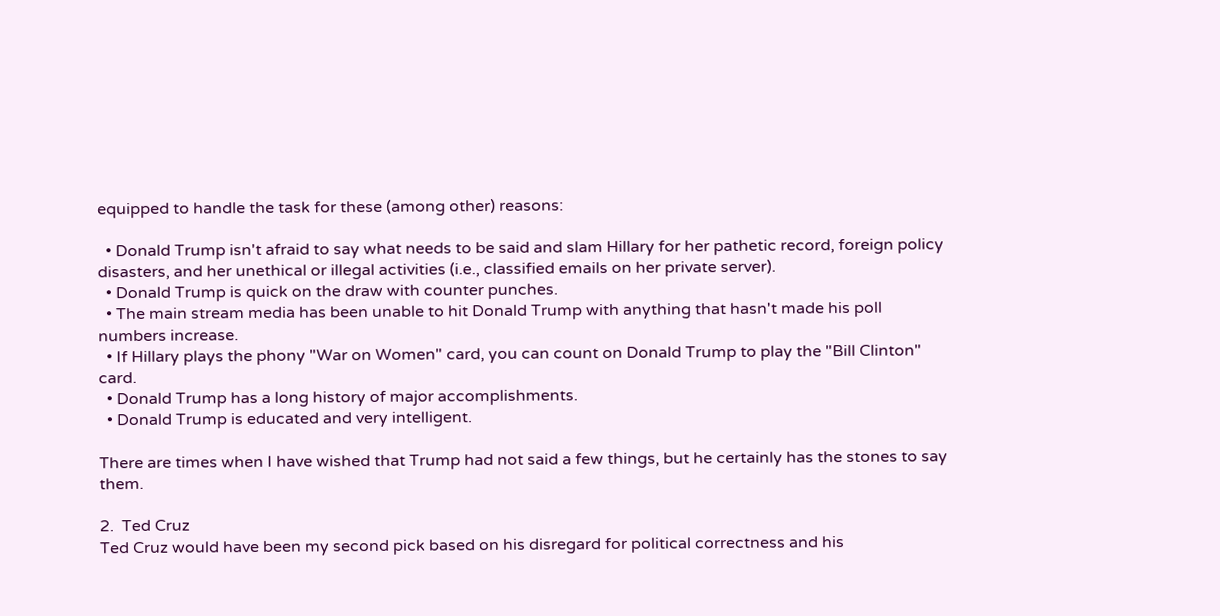equipped to handle the task for these (among other) reasons:

  • Donald Trump isn't afraid to say what needs to be said and slam Hillary for her pathetic record, foreign policy disasters, and her unethical or illegal activities (i.e., classified emails on her private server).
  • Donald Trump is quick on the draw with counter punches.
  • The main stream media has been unable to hit Donald Trump with anything that hasn't made his poll numbers increase.
  • If Hillary plays the phony "War on Women" card, you can count on Donald Trump to play the "Bill Clinton" card.
  • Donald Trump has a long history of major accomplishments.
  • Donald Trump is educated and very intelligent.

There are times when I have wished that Trump had not said a few things, but he certainly has the stones to say them.

2.  Ted Cruz
Ted Cruz would have been my second pick based on his disregard for political correctness and his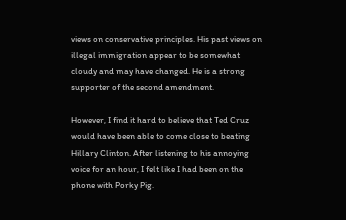views on conservative principles. His past views on illegal immigration appear to be somewhat cloudy and may have changed. He is a strong supporter of the second amendment.

However, I find it hard to believe that Ted Cruz would have been able to come close to beating Hillary Clinton. After listening to his annoying voice for an hour, I felt like I had been on the phone with Porky Pig.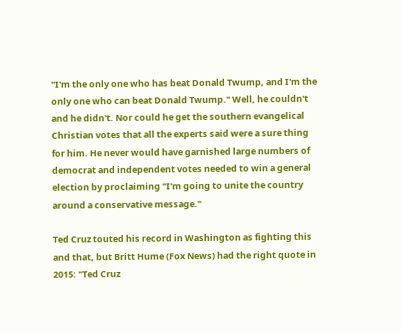"I'm the only one who has beat Donald Twump, and I'm the only one who can beat Donald Twump." Well, he couldn't and he didn't. Nor could he get the southern evangelical Christian votes that all the experts said were a sure thing for him. He never would have garnished large numbers of democrat and independent votes needed to win a general election by proclaiming "I'm going to unite the country around a conservative message."

Ted Cruz touted his record in Washington as fighting this and that, but Britt Hume (Fox News) had the right quote in 2015: "Ted Cruz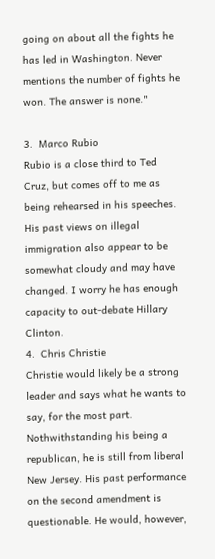going on about all the fights he has led in Washington. Never mentions the number of fights he won. The answer is none."

3.  Marco Rubio
Rubio is a close third to Ted Cruz, but comes off to me as being rehearsed in his speeches.  His past views on illegal immigration also appear to be somewhat cloudy and may have changed. I worry he has enough capacity to out-debate Hillary Clinton.
4.  Chris Christie
Christie would likely be a strong leader and says what he wants to say, for the most part. Nothwithstanding his being a republican, he is still from liberal New Jersey. His past performance on the second amendment is questionable. He would, however,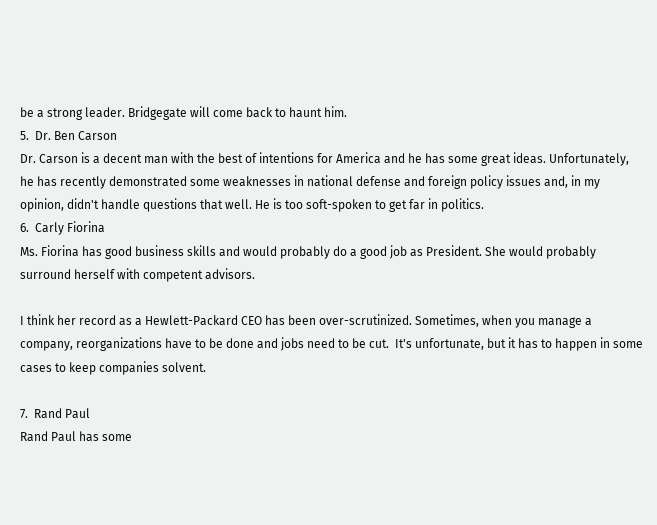be a strong leader. Bridgegate will come back to haunt him.
5.  Dr. Ben Carson
Dr. Carson is a decent man with the best of intentions for America and he has some great ideas. Unfortunately, he has recently demonstrated some weaknesses in national defense and foreign policy issues and, in my opinion, didn't handle questions that well. He is too soft-spoken to get far in politics.
6.  Carly Fiorina
Ms. Fiorina has good business skills and would probably do a good job as President. She would probably surround herself with competent advisors.

I think her record as a Hewlett-Packard CEO has been over-scrutinized. Sometimes, when you manage a company, reorganizations have to be done and jobs need to be cut.  It's unfortunate, but it has to happen in some cases to keep companies solvent.

7.  Rand Paul
Rand Paul has some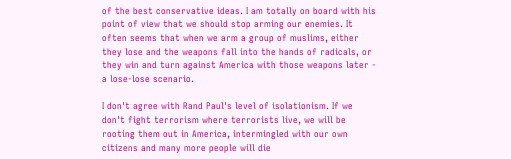of the best conservative ideas. I am totally on board with his point of view that we should stop arming our enemies. It often seems that when we arm a group of muslims, either they lose and the weapons fall into the hands of radicals, or they win and turn against America with those weapons later - a lose-lose scenario.

I don't agree with Rand Paul's level of isolationism. If we don't fight terrorism where terrorists live, we will be rooting them out in America, intermingled with our own citizens and many more people will die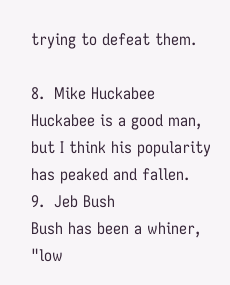trying to defeat them.

8.  Mike Huckabee
Huckabee is a good man, but I think his popularity has peaked and fallen.
9.  Jeb Bush
Bush has been a whiner, "low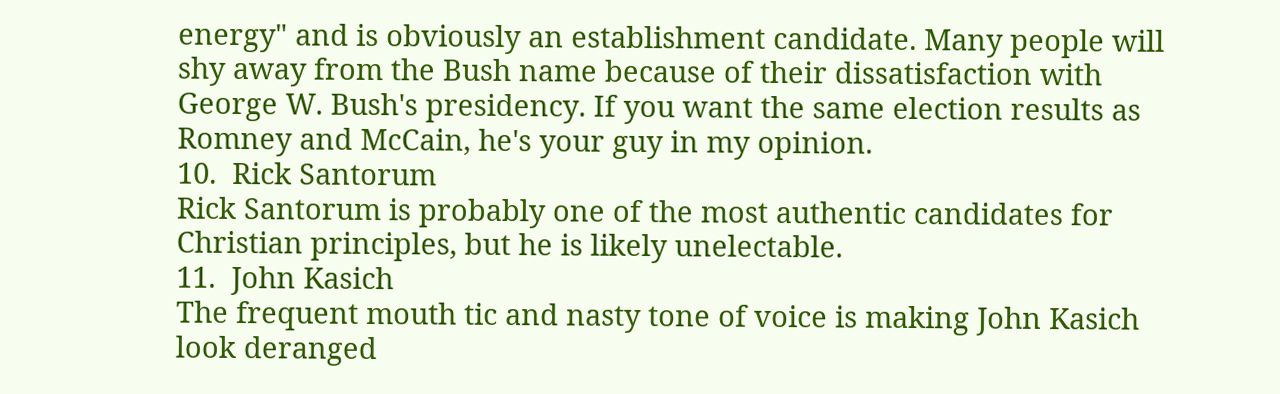energy" and is obviously an establishment candidate. Many people will shy away from the Bush name because of their dissatisfaction with George W. Bush's presidency. If you want the same election results as Romney and McCain, he's your guy in my opinion.
10.  Rick Santorum
Rick Santorum is probably one of the most authentic candidates for Christian principles, but he is likely unelectable.
11.  John Kasich
The frequent mouth tic and nasty tone of voice is making John Kasich look deranged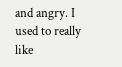and angry. I used to really like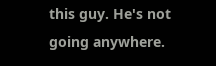this guy. He's not going anywhere.